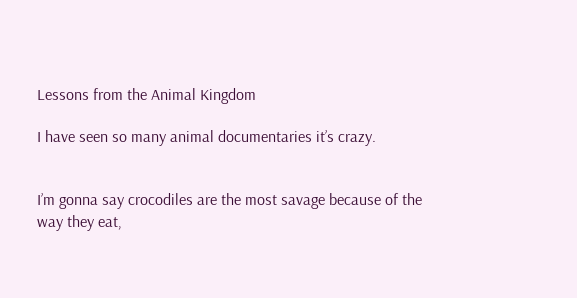Lessons from the Animal Kingdom

I have seen so many animal documentaries it’s crazy.


I’m gonna say crocodiles are the most savage because of the way they eat,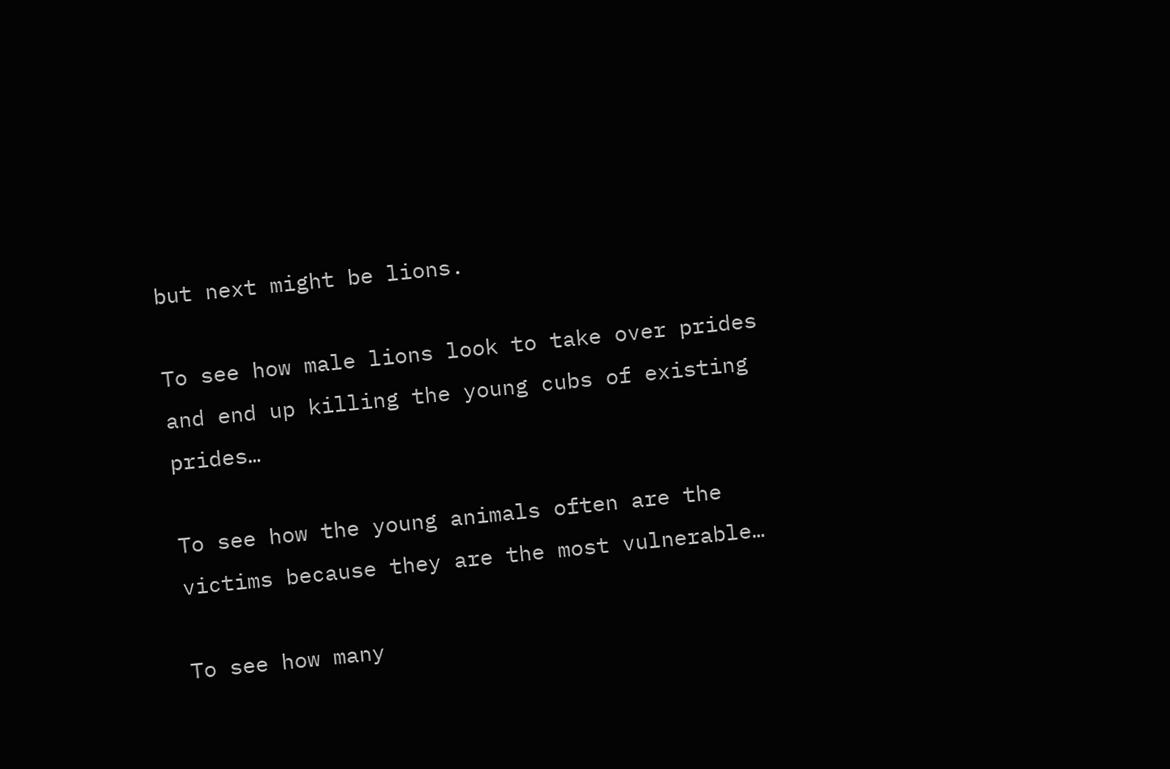but next might be lions.

To see how male lions look to take over prides and end up killing the young cubs of existing prides…

To see how the young animals often are the victims because they are the most vulnerable…

To see how many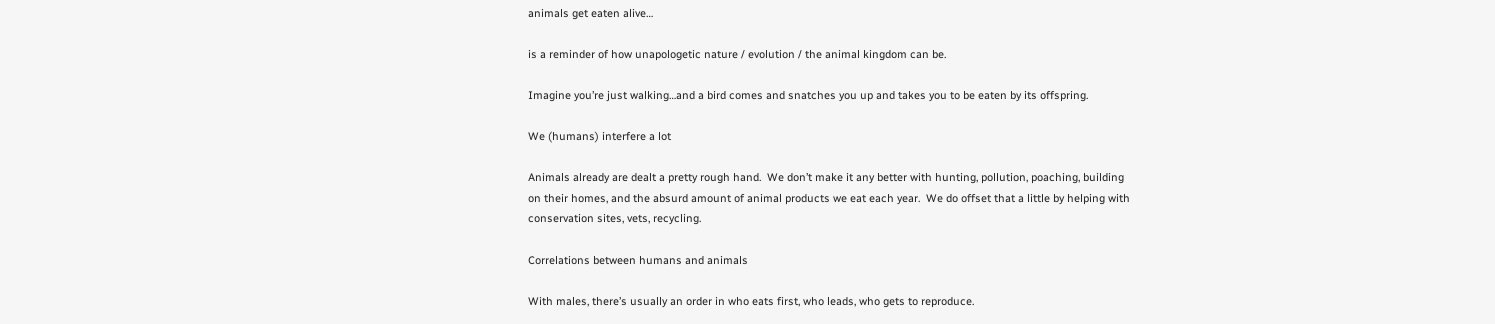animals get eaten alive…

is a reminder of how unapologetic nature / evolution / the animal kingdom can be.

Imagine you’re just walking…and a bird comes and snatches you up and takes you to be eaten by its offspring.

We (humans) interfere a lot

Animals already are dealt a pretty rough hand.  We don’t make it any better with hunting, pollution, poaching, building on their homes, and the absurd amount of animal products we eat each year.  We do offset that a little by helping with conservation sites, vets, recycling.

Correlations between humans and animals

With males, there’s usually an order in who eats first, who leads, who gets to reproduce.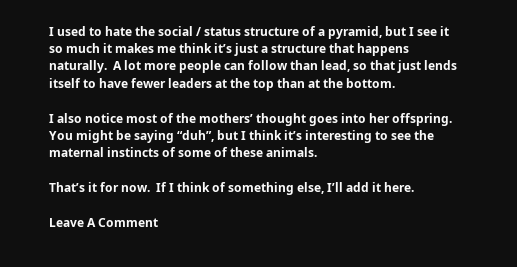I used to hate the social / status structure of a pyramid, but I see it so much it makes me think it’s just a structure that happens naturally.  A lot more people can follow than lead, so that just lends itself to have fewer leaders at the top than at the bottom.

I also notice most of the mothers’ thought goes into her offspring.  You might be saying “duh”, but I think it’s interesting to see the maternal instincts of some of these animals.

That’s it for now.  If I think of something else, I’ll add it here.

Leave A Comment